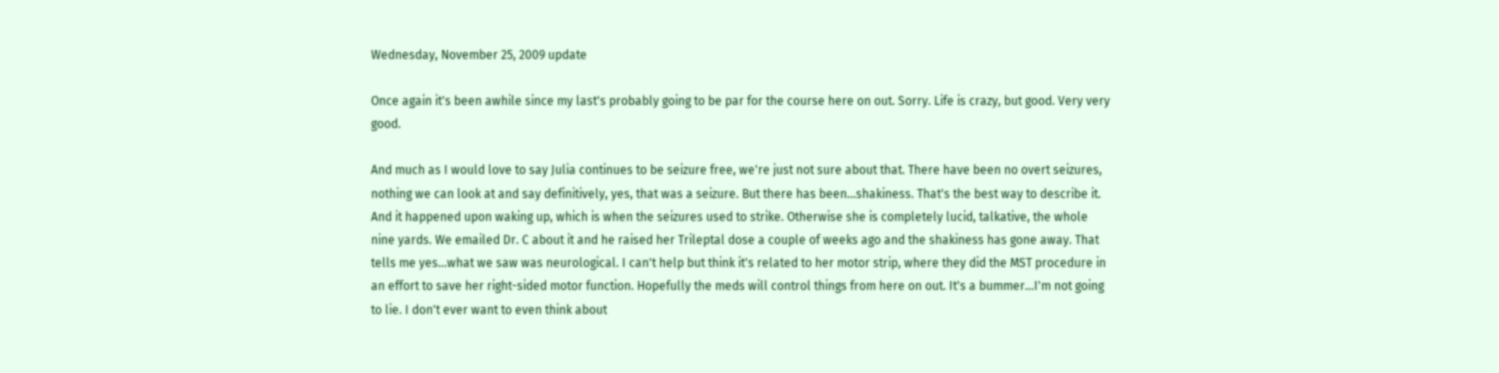Wednesday, November 25, 2009 update

Once again it's been awhile since my last's probably going to be par for the course here on out. Sorry. Life is crazy, but good. Very very good.

And much as I would love to say Julia continues to be seizure free, we're just not sure about that. There have been no overt seizures, nothing we can look at and say definitively, yes, that was a seizure. But there has been...shakiness. That's the best way to describe it. And it happened upon waking up, which is when the seizures used to strike. Otherwise she is completely lucid, talkative, the whole nine yards. We emailed Dr. C about it and he raised her Trileptal dose a couple of weeks ago and the shakiness has gone away. That tells me yes...what we saw was neurological. I can't help but think it's related to her motor strip, where they did the MST procedure in an effort to save her right-sided motor function. Hopefully the meds will control things from here on out. It's a bummer...I'm not going to lie. I don't ever want to even think about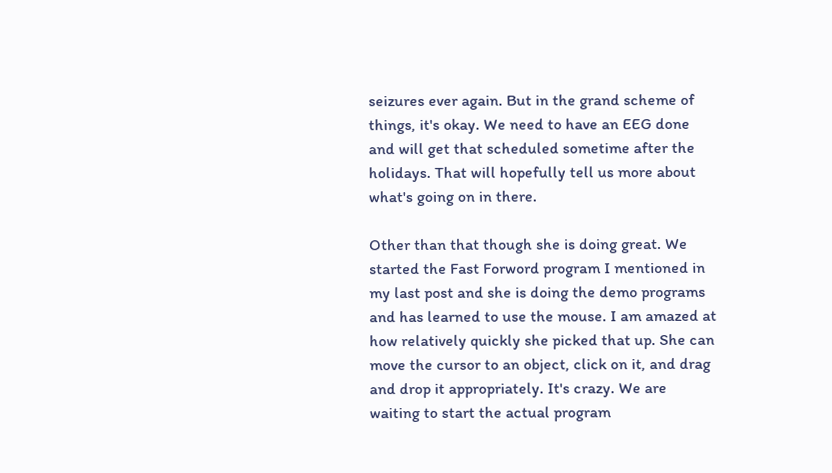seizures ever again. But in the grand scheme of things, it's okay. We need to have an EEG done and will get that scheduled sometime after the holidays. That will hopefully tell us more about what's going on in there.

Other than that though she is doing great. We started the Fast Forword program I mentioned in my last post and she is doing the demo programs and has learned to use the mouse. I am amazed at how relatively quickly she picked that up. She can move the cursor to an object, click on it, and drag and drop it appropriately. It's crazy. We are waiting to start the actual program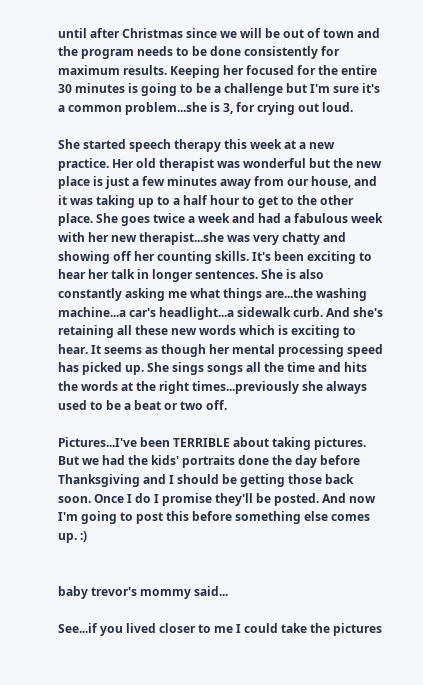until after Christmas since we will be out of town and the program needs to be done consistently for maximum results. Keeping her focused for the entire 30 minutes is going to be a challenge but I'm sure it's a common problem...she is 3, for crying out loud.

She started speech therapy this week at a new practice. Her old therapist was wonderful but the new place is just a few minutes away from our house, and it was taking up to a half hour to get to the other place. She goes twice a week and had a fabulous week with her new therapist...she was very chatty and showing off her counting skills. It's been exciting to hear her talk in longer sentences. She is also constantly asking me what things are...the washing machine...a car's headlight...a sidewalk curb. And she's retaining all these new words which is exciting to hear. It seems as though her mental processing speed has picked up. She sings songs all the time and hits the words at the right times...previously she always used to be a beat or two off.

Pictures...I've been TERRIBLE about taking pictures. But we had the kids' portraits done the day before Thanksgiving and I should be getting those back soon. Once I do I promise they'll be posted. And now I'm going to post this before something else comes up. :)


baby trevor's mommy said...

See...if you lived closer to me I could take the pictures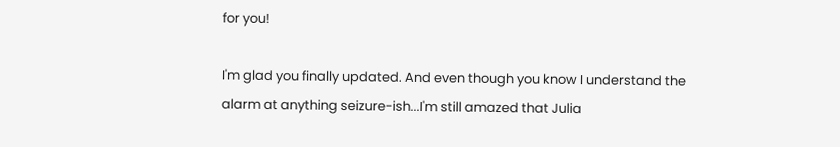for you!

I'm glad you finally updated. And even though you know I understand the alarm at anything seizure-ish...I'm still amazed that Julia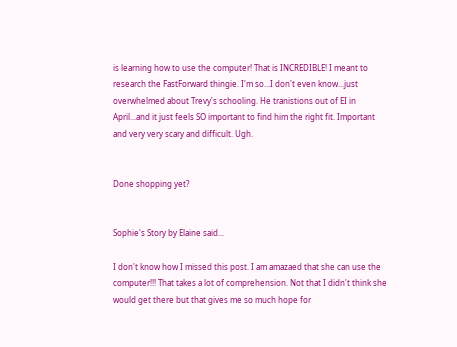is learning how to use the computer! That is INCREDIBLE! I meant to research the FastForward thingie. I'm so...I don't even know...just overwhelmed about Trevy's schooling. He tranistions out of EI in April...and it just feels SO important to find him the right fit. Important and very very scary and difficult. Ugh.


Done shopping yet?


Sophie's Story by Elaine said...

I don't know how I missed this post. I am amazaed that she can use the computer!!! That takes a lot of comprehension. Not that I didn't think she would get there but that gives me so much hope for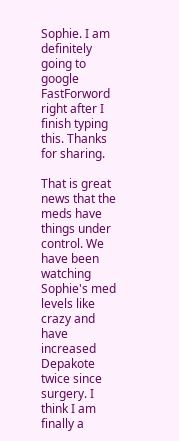Sophie. I am definitely going to google FastForword right after I finish typing this. Thanks for sharing.

That is great news that the meds have things under control. We have been watching Sophie's med levels like crazy and have increased Depakote twice since surgery. I think I am finally a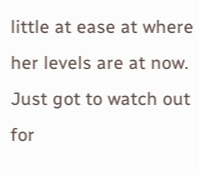little at ease at where her levels are at now. Just got to watch out for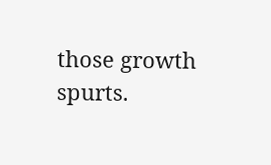those growth spurts.